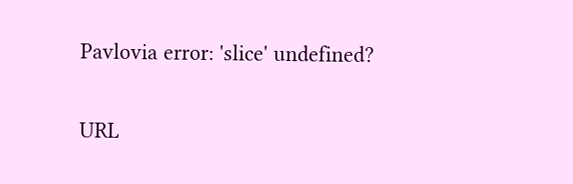Pavlovia error: 'slice' undefined?

URL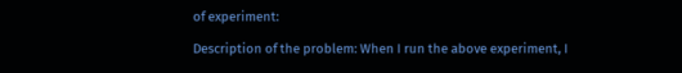of experiment:

Description of the problem: When I run the above experiment, I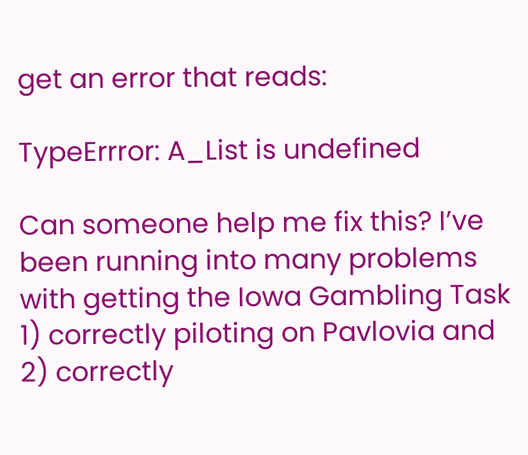get an error that reads:

TypeErrror: A_List is undefined

Can someone help me fix this? I’ve been running into many problems with getting the Iowa Gambling Task 1) correctly piloting on Pavlovia and 2) correctly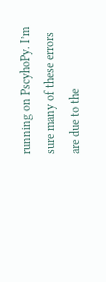running on PscyhoPy. I’m sure many of these errors are due to the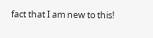fact that I am new to this!